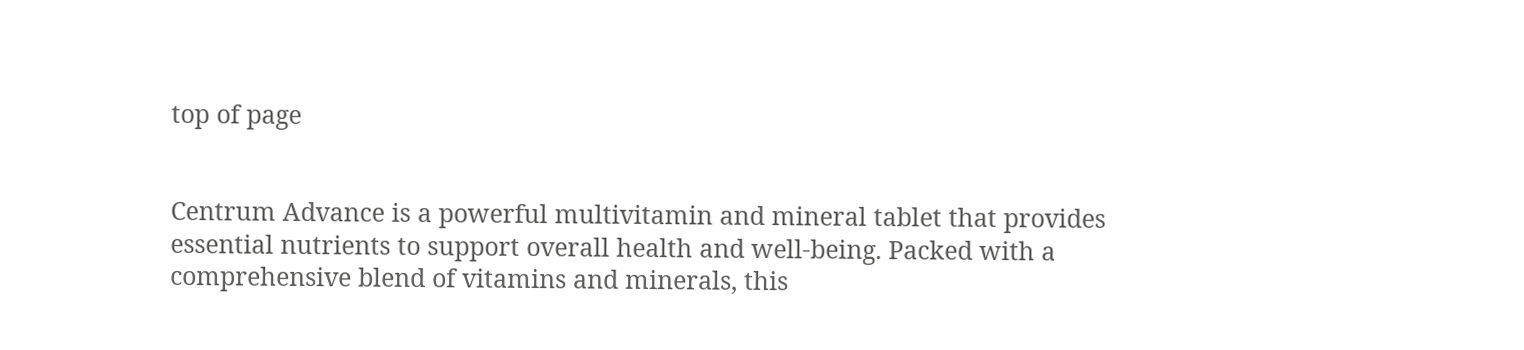top of page


Centrum Advance is a powerful multivitamin and mineral tablet that provides essential nutrients to support overall health and well-being. Packed with a comprehensive blend of vitamins and minerals, this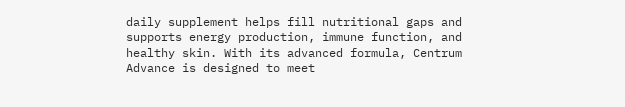daily supplement helps fill nutritional gaps and supports energy production, immune function, and healthy skin. With its advanced formula, Centrum Advance is designed to meet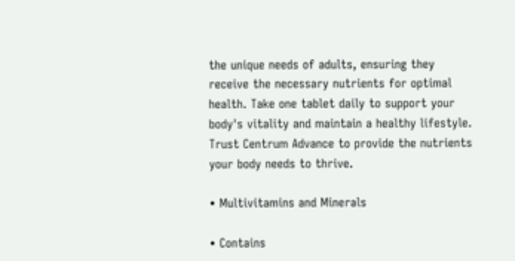the unique needs of adults, ensuring they receive the necessary nutrients for optimal health. Take one tablet daily to support your body's vitality and maintain a healthy lifestyle. Trust Centrum Advance to provide the nutrients your body needs to thrive.

• Multivitamins and Minerals

• Contains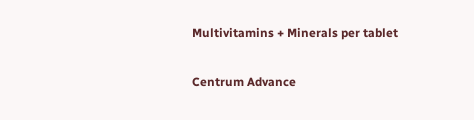Multivitamins + Minerals per tablet

Centrum Advance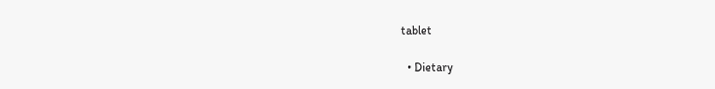tablet

  • Dietary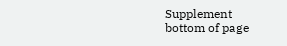Supplement
bottom of page